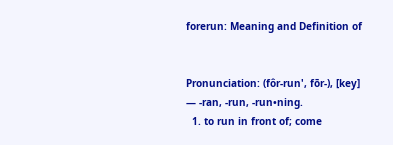forerun: Meaning and Definition of


Pronunciation: (fôr-run', fōr-), [key]
— -ran, -run, -run•ning.
  1. to run in front of; come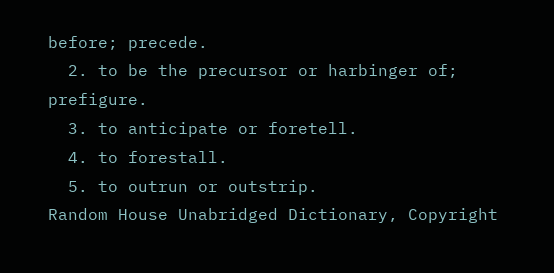before; precede.
  2. to be the precursor or harbinger of; prefigure.
  3. to anticipate or foretell.
  4. to forestall.
  5. to outrun or outstrip.
Random House Unabridged Dictionary, Copyright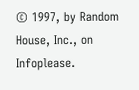© 1997, by Random House, Inc., on Infoplease.